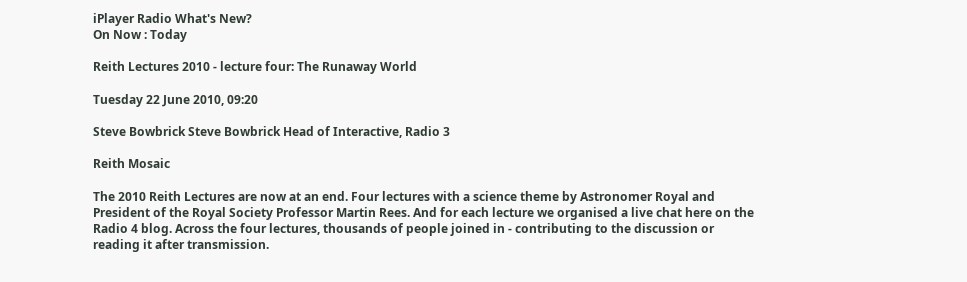iPlayer Radio What's New?
On Now : Today

Reith Lectures 2010 - lecture four: The Runaway World

Tuesday 22 June 2010, 09:20

Steve Bowbrick Steve Bowbrick Head of Interactive, Radio 3

Reith Mosaic

The 2010 Reith Lectures are now at an end. Four lectures with a science theme by Astronomer Royal and President of the Royal Society Professor Martin Rees. And for each lecture we organised a live chat here on the Radio 4 blog. Across the four lectures, thousands of people joined in - contributing to the discussion or reading it after transmission.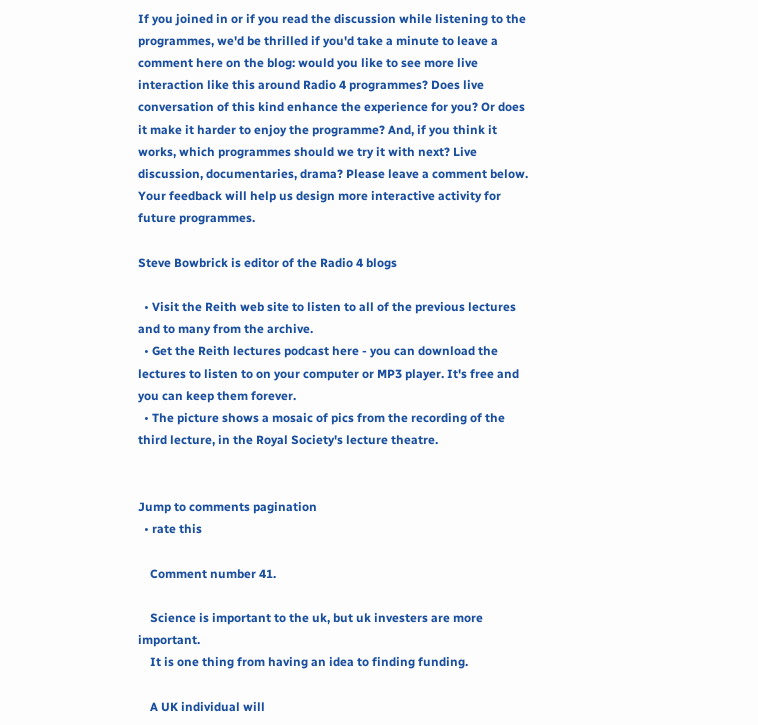If you joined in or if you read the discussion while listening to the programmes, we'd be thrilled if you'd take a minute to leave a comment here on the blog: would you like to see more live interaction like this around Radio 4 programmes? Does live conversation of this kind enhance the experience for you? Or does it make it harder to enjoy the programme? And, if you think it works, which programmes should we try it with next? Live discussion, documentaries, drama? Please leave a comment below. Your feedback will help us design more interactive activity for future programmes.

Steve Bowbrick is editor of the Radio 4 blogs

  • Visit the Reith web site to listen to all of the previous lectures and to many from the archive.
  • Get the Reith lectures podcast here - you can download the lectures to listen to on your computer or MP3 player. It's free and you can keep them forever.
  • The picture shows a mosaic of pics from the recording of the third lecture, in the Royal Society's lecture theatre.


Jump to comments pagination
  • rate this

    Comment number 41.

    Science is important to the uk, but uk investers are more important.
    It is one thing from having an idea to finding funding.

    A UK individual will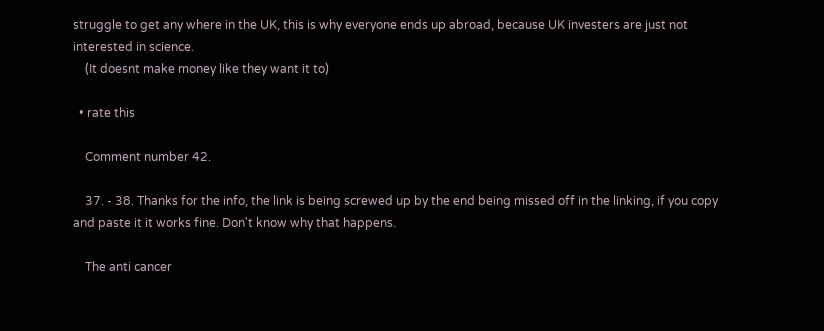struggle to get any where in the UK, this is why everyone ends up abroad, because UK investers are just not interested in science.
    (It doesnt make money like they want it to)

  • rate this

    Comment number 42.

    37. - 38. Thanks for the info, the link is being screwed up by the end being missed off in the linking, if you copy and paste it it works fine. Don't know why that happens.

    The anti cancer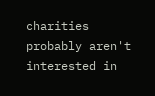charities probably aren't interested in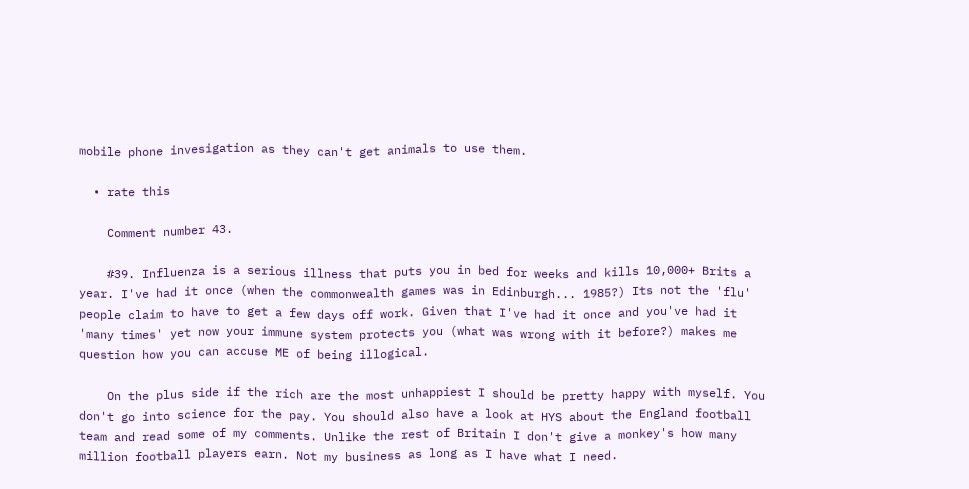mobile phone invesigation as they can't get animals to use them.

  • rate this

    Comment number 43.

    #39. Influenza is a serious illness that puts you in bed for weeks and kills 10,000+ Brits a year. I've had it once (when the commonwealth games was in Edinburgh... 1985?) Its not the 'flu' people claim to have to get a few days off work. Given that I've had it once and you've had it 'many times' yet now your immune system protects you (what was wrong with it before?) makes me question how you can accuse ME of being illogical.

    On the plus side if the rich are the most unhappiest I should be pretty happy with myself. You don't go into science for the pay. You should also have a look at HYS about the England football team and read some of my comments. Unlike the rest of Britain I don't give a monkey's how many million football players earn. Not my business as long as I have what I need.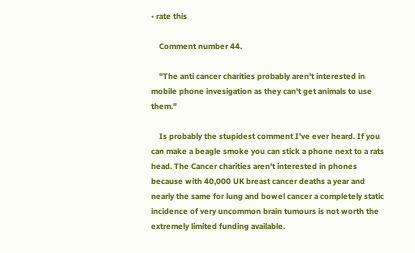• rate this

    Comment number 44.

    "The anti cancer charities probably aren't interested in mobile phone invesigation as they can't get animals to use them."

    Is probably the stupidest comment I've ever heard. If you can make a beagle smoke you can stick a phone next to a rats head. The Cancer charities aren't interested in phones because with 40,000 UK breast cancer deaths a year and nearly the same for lung and bowel cancer a completely static incidence of very uncommon brain tumours is not worth the extremely limited funding available.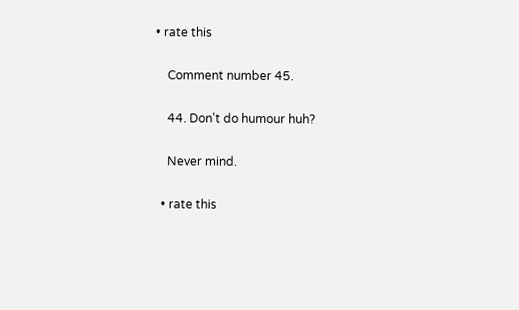• rate this

    Comment number 45.

    44. Don't do humour huh?

    Never mind.

  • rate this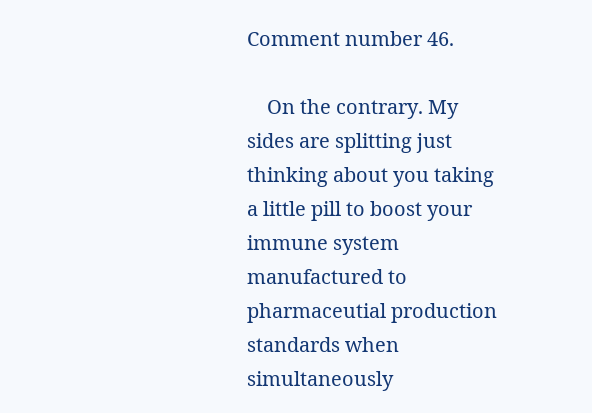Comment number 46.

    On the contrary. My sides are splitting just thinking about you taking a little pill to boost your immune system manufactured to pharmaceutial production standards when simultaneously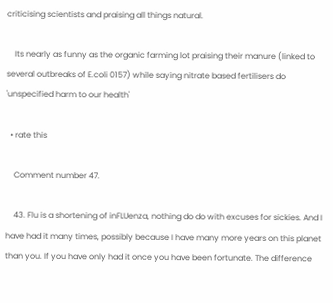criticising scientists and praising all things natural.

    Its nearly as funny as the organic farming lot praising their manure (linked to several outbreaks of E.coli 0157) while saying nitrate based fertilisers do 'unspecified harm to our health'

  • rate this

    Comment number 47.

    43. Flu is a shortening of inFLUenza, nothing do do with excuses for sickies. And I have had it many times, possibly because I have many more years on this planet than you. If you have only had it once you have been fortunate. The difference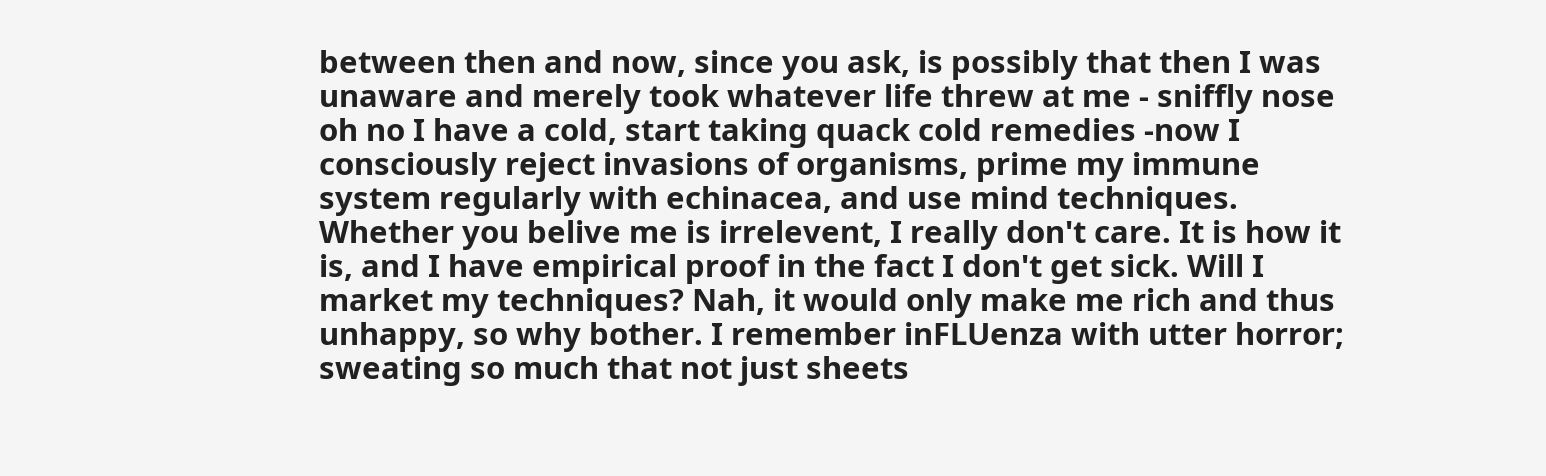between then and now, since you ask, is possibly that then I was unaware and merely took whatever life threw at me - sniffly nose oh no I have a cold, start taking quack cold remedies -now I consciously reject invasions of organisms, prime my immune system regularly with echinacea, and use mind techniques. Whether you belive me is irrelevent, I really don't care. It is how it is, and I have empirical proof in the fact I don't get sick. Will I market my techniques? Nah, it would only make me rich and thus unhappy, so why bother. I remember inFLUenza with utter horror; sweating so much that not just sheets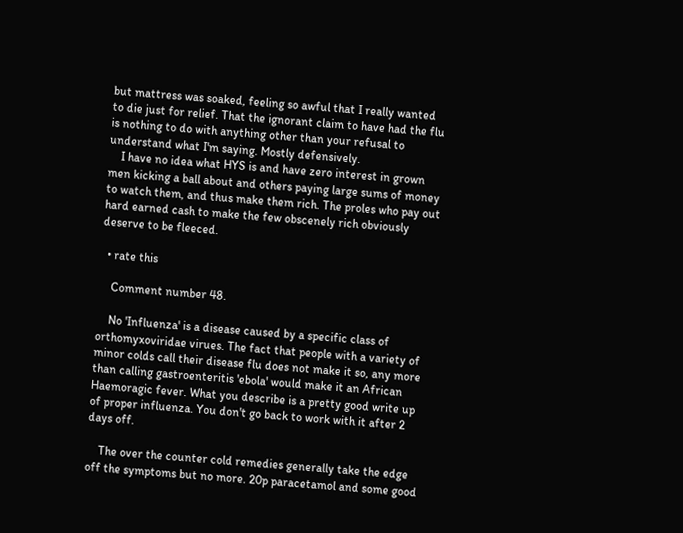but mattress was soaked, feeling so awful that I really wanted to die just for relief. That the ignorant claim to have had the flu is nothing to do with anything other than your refusal to understand what I'm saying. Mostly defensively.
    I have no idea what HYS is and have zero interest in grown men kicking a ball about and others paying large sums of money to watch them, and thus make them rich. The proles who pay out hard earned cash to make the few obscenely rich obviously deserve to be fleeced.

  • rate this

    Comment number 48.

    No 'Influenza' is a disease caused by a specific class of orthomyxoviridae virues. The fact that people with a variety of minor colds call their disease flu does not make it so, any more than calling gastroenteritis 'ebola' would make it an African Haemoragic fever. What you describe is a pretty good write up of proper influenza. You don't go back to work with it after 2 days off.

    The over the counter cold remedies generally take the edge off the symptoms but no more. 20p paracetamol and some good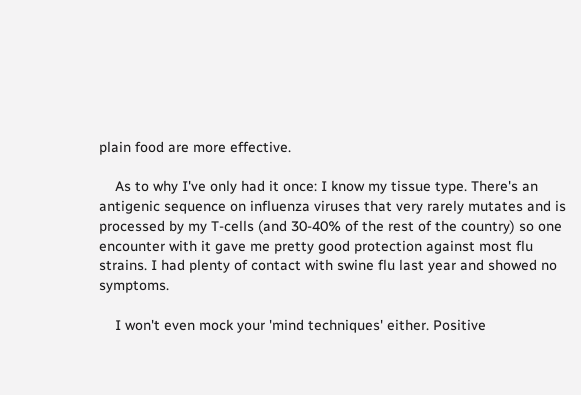plain food are more effective.

    As to why I've only had it once: I know my tissue type. There's an antigenic sequence on influenza viruses that very rarely mutates and is processed by my T-cells (and 30-40% of the rest of the country) so one encounter with it gave me pretty good protection against most flu strains. I had plenty of contact with swine flu last year and showed no symptoms.

    I won't even mock your 'mind techniques' either. Positive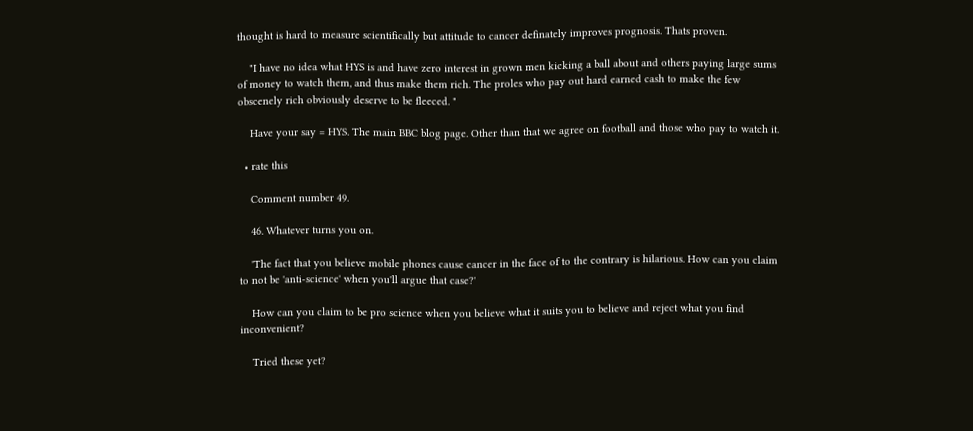thought is hard to measure scientifically but attitude to cancer definately improves prognosis. Thats proven.

    "I have no idea what HYS is and have zero interest in grown men kicking a ball about and others paying large sums of money to watch them, and thus make them rich. The proles who pay out hard earned cash to make the few obscenely rich obviously deserve to be fleeced. "

    Have your say = HYS. The main BBC blog page. Other than that we agree on football and those who pay to watch it.

  • rate this

    Comment number 49.

    46. Whatever turns you on.

    'The fact that you believe mobile phones cause cancer in the face of to the contrary is hilarious. How can you claim to not be 'anti-science' when you'll argue that case?'

    How can you claim to be pro science when you believe what it suits you to believe and reject what you find inconvenient?

    Tried these yet?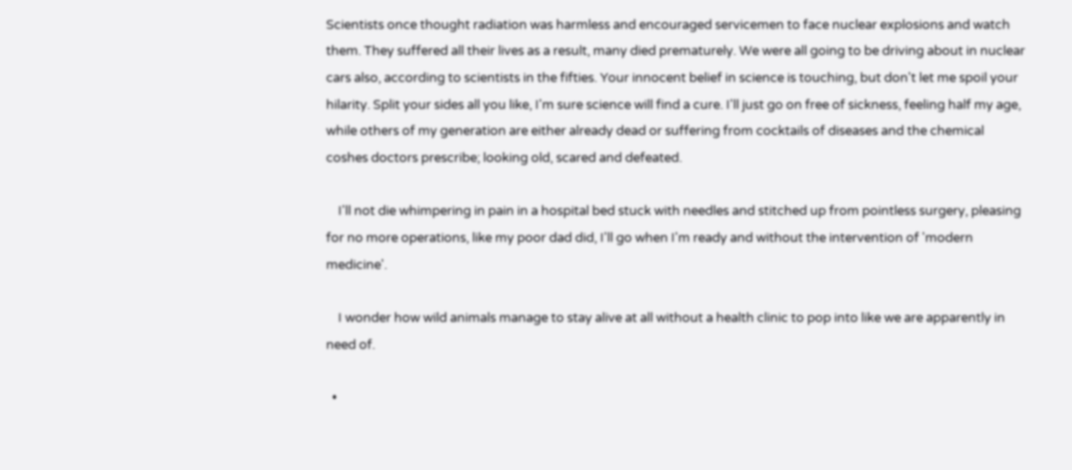Scientists once thought radiation was harmless and encouraged servicemen to face nuclear explosions and watch them. They suffered all their lives as a result, many died prematurely. We were all going to be driving about in nuclear cars also, according to scientists in the fifties. Your innocent belief in science is touching, but don't let me spoil your hilarity. Split your sides all you like, I'm sure science will find a cure. I'll just go on free of sickness, feeling half my age, while others of my generation are either already dead or suffering from cocktails of diseases and the chemical coshes doctors prescribe; looking old, scared and defeated.

    I'll not die whimpering in pain in a hospital bed stuck with needles and stitched up from pointless surgery, pleasing for no more operations, like my poor dad did, I'll go when I'm ready and without the intervention of 'modern medicine'.

    I wonder how wild animals manage to stay alive at all without a health clinic to pop into like we are apparently in need of.

  •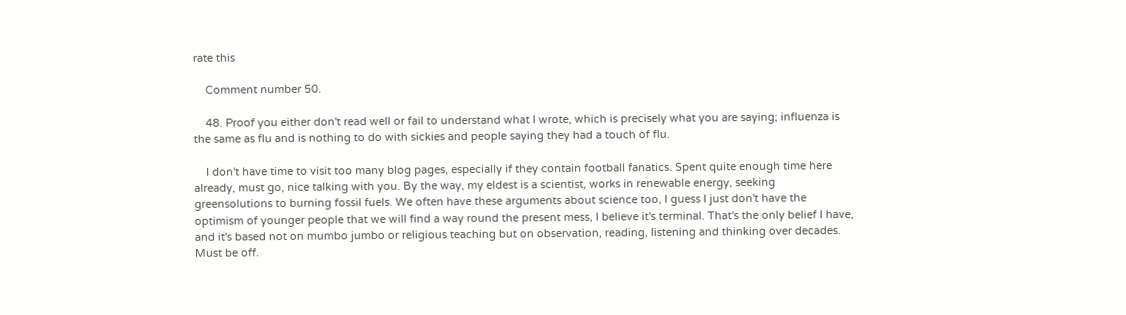rate this

    Comment number 50.

    48. Proof you either don't read well or fail to understand what I wrote, which is precisely what you are saying; influenza is the same as flu and is nothing to do with sickies and people saying they had a touch of flu.

    I don't have time to visit too many blog pages, especially if they contain football fanatics. Spent quite enough time here already, must go, nice talking with you. By the way, my eldest is a scientist, works in renewable energy, seeking greensolutions to burning fossil fuels. We often have these arguments about science too, I guess I just don't have the optimism of younger people that we will find a way round the present mess, I believe it's terminal. That's the only belief I have, and it's based not on mumbo jumbo or religious teaching but on observation, reading, listening and thinking over decades. Must be off.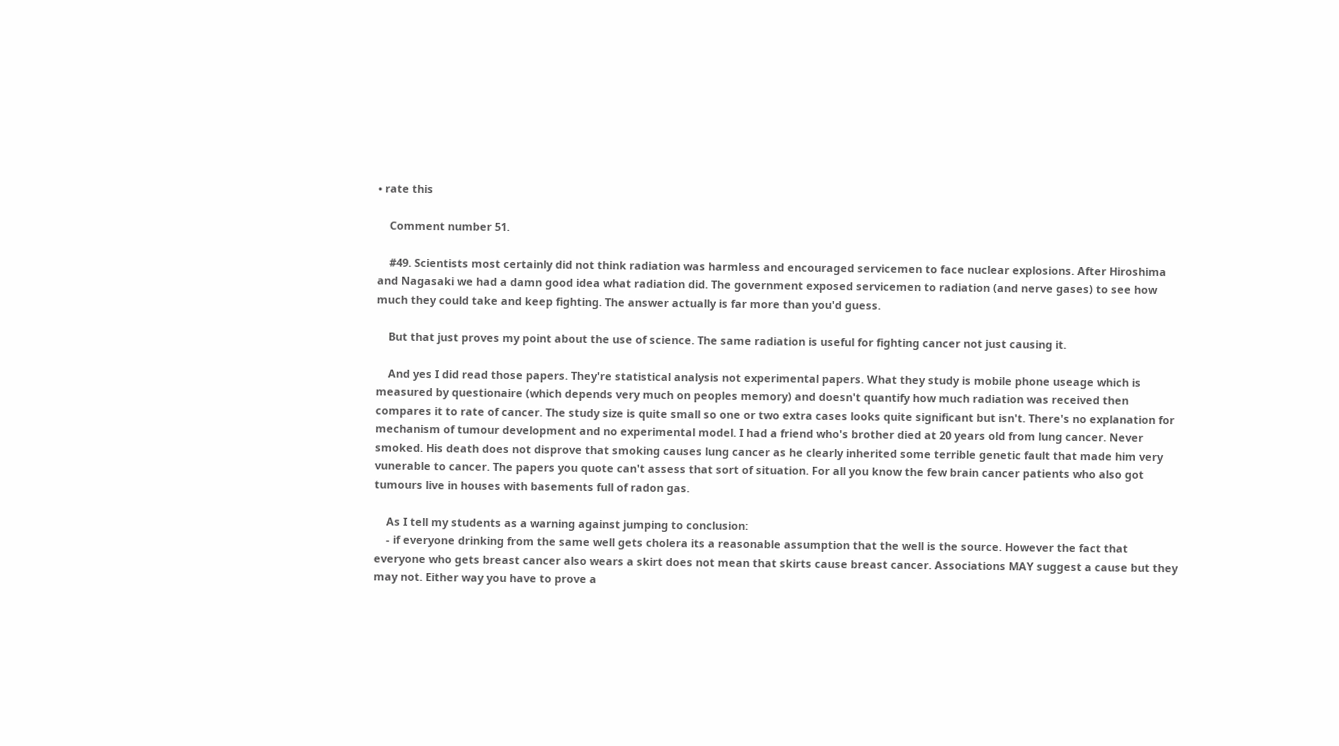• rate this

    Comment number 51.

    #49. Scientists most certainly did not think radiation was harmless and encouraged servicemen to face nuclear explosions. After Hiroshima and Nagasaki we had a damn good idea what radiation did. The government exposed servicemen to radiation (and nerve gases) to see how much they could take and keep fighting. The answer actually is far more than you'd guess.

    But that just proves my point about the use of science. The same radiation is useful for fighting cancer not just causing it.

    And yes I did read those papers. They're statistical analysis not experimental papers. What they study is mobile phone useage which is measured by questionaire (which depends very much on peoples memory) and doesn't quantify how much radiation was received then compares it to rate of cancer. The study size is quite small so one or two extra cases looks quite significant but isn't. There's no explanation for mechanism of tumour development and no experimental model. I had a friend who's brother died at 20 years old from lung cancer. Never smoked. His death does not disprove that smoking causes lung cancer as he clearly inherited some terrible genetic fault that made him very vunerable to cancer. The papers you quote can't assess that sort of situation. For all you know the few brain cancer patients who also got tumours live in houses with basements full of radon gas.

    As I tell my students as a warning against jumping to conclusion:
    - if everyone drinking from the same well gets cholera its a reasonable assumption that the well is the source. However the fact that everyone who gets breast cancer also wears a skirt does not mean that skirts cause breast cancer. Associations MAY suggest a cause but they may not. Either way you have to prove a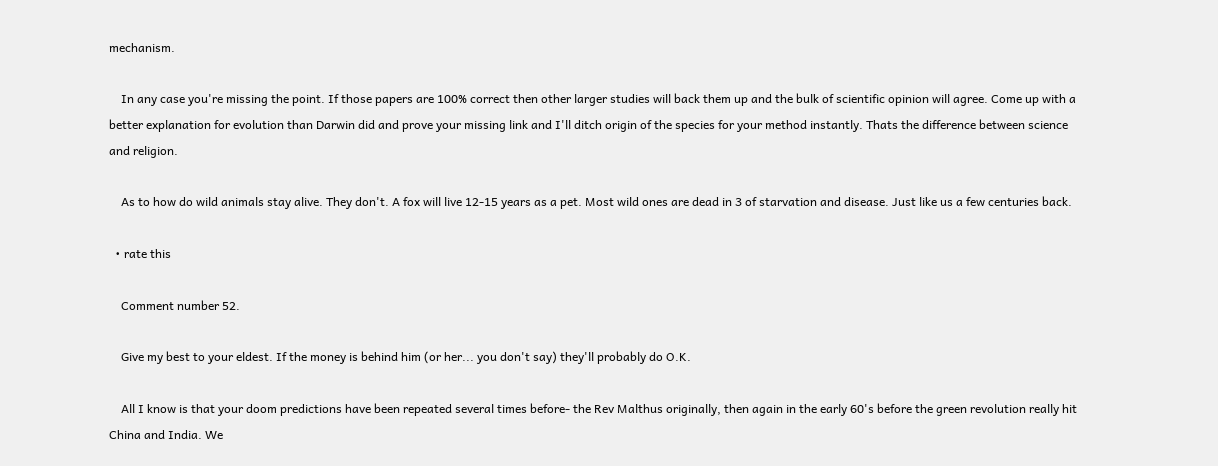mechanism.

    In any case you're missing the point. If those papers are 100% correct then other larger studies will back them up and the bulk of scientific opinion will agree. Come up with a better explanation for evolution than Darwin did and prove your missing link and I'll ditch origin of the species for your method instantly. Thats the difference between science and religion.

    As to how do wild animals stay alive. They don't. A fox will live 12-15 years as a pet. Most wild ones are dead in 3 of starvation and disease. Just like us a few centuries back.

  • rate this

    Comment number 52.

    Give my best to your eldest. If the money is behind him (or her... you don't say) they'll probably do O.K.

    All I know is that your doom predictions have been repeated several times before- the Rev Malthus originally, then again in the early 60's before the green revolution really hit China and India. We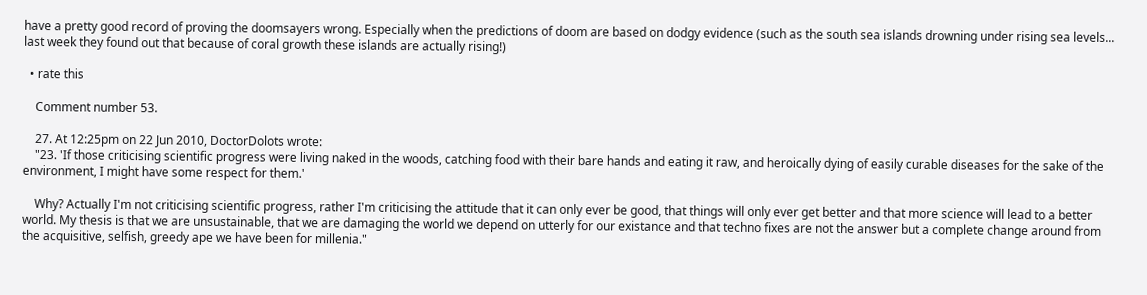have a pretty good record of proving the doomsayers wrong. Especially when the predictions of doom are based on dodgy evidence (such as the south sea islands drowning under rising sea levels... last week they found out that because of coral growth these islands are actually rising!)

  • rate this

    Comment number 53.

    27. At 12:25pm on 22 Jun 2010, DoctorDolots wrote:
    "23. 'If those criticising scientific progress were living naked in the woods, catching food with their bare hands and eating it raw, and heroically dying of easily curable diseases for the sake of the environment, I might have some respect for them.'

    Why? Actually I'm not criticising scientific progress, rather I'm criticising the attitude that it can only ever be good, that things will only ever get better and that more science will lead to a better world. My thesis is that we are unsustainable, that we are damaging the world we depend on utterly for our existance and that techno fixes are not the answer but a complete change around from the acquisitive, selfish, greedy ape we have been for millenia."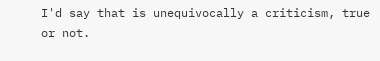I'd say that is unequivocally a criticism, true or not.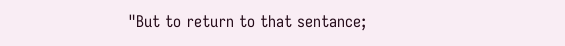"But to return to that sentance;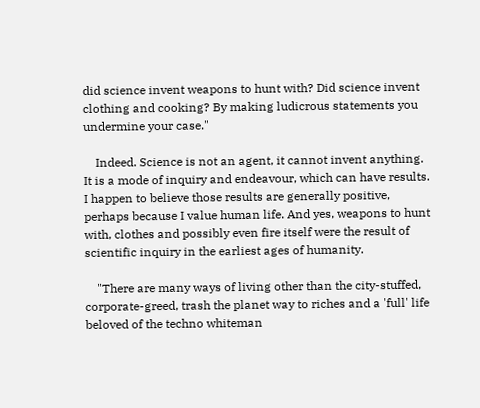did science invent weapons to hunt with? Did science invent clothing and cooking? By making ludicrous statements you undermine your case."

    Indeed. Science is not an agent, it cannot invent anything. It is a mode of inquiry and endeavour, which can have results. I happen to believe those results are generally positive, perhaps because I value human life. And yes, weapons to hunt with, clothes and possibly even fire itself were the result of scientific inquiry in the earliest ages of humanity.

    "There are many ways of living other than the city-stuffed, corporate-greed, trash the planet way to riches and a 'full' life beloved of the techno whiteman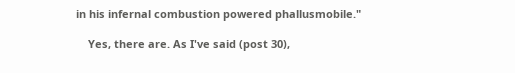in his infernal combustion powered phallusmobile."

    Yes, there are. As I've said (post 30),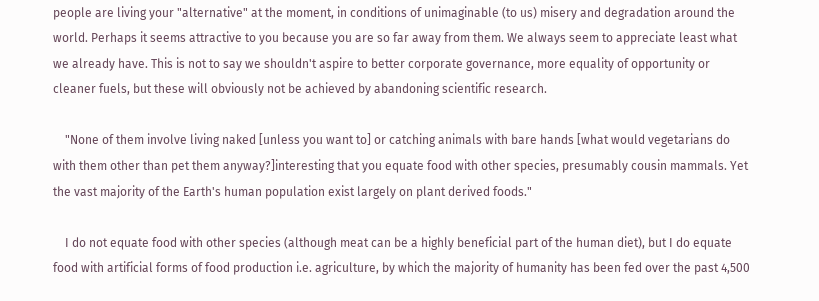people are living your "alternative" at the moment, in conditions of unimaginable (to us) misery and degradation around the world. Perhaps it seems attractive to you because you are so far away from them. We always seem to appreciate least what we already have. This is not to say we shouldn't aspire to better corporate governance, more equality of opportunity or cleaner fuels, but these will obviously not be achieved by abandoning scientific research.

    "None of them involve living naked [unless you want to] or catching animals with bare hands [what would vegetarians do with them other than pet them anyway?]interesting that you equate food with other species, presumably cousin mammals. Yet the vast majority of the Earth's human population exist largely on plant derived foods."

    I do not equate food with other species (although meat can be a highly beneficial part of the human diet), but I do equate food with artificial forms of food production i.e. agriculture, by which the majority of humanity has been fed over the past 4,500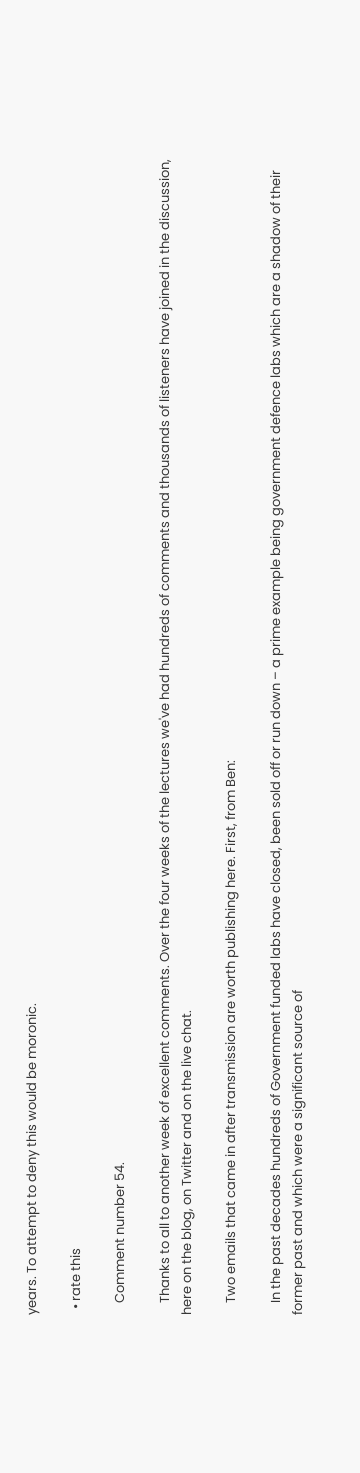years. To attempt to deny this would be moronic.

  • rate this

    Comment number 54.

    Thanks to all to another week of excellent comments. Over the four weeks of the lectures we've had hundreds of comments and thousands of listeners have joined in the discussion, here on the blog, on Twitter and on the live chat.

    Two emails that came in after transmission are worth publishing here. First, from Ben:

    In the past decades hundreds of Government funded labs have closed, been sold off or run down – a prime example being government defence labs which are a shadow of their former past and which were a significant source of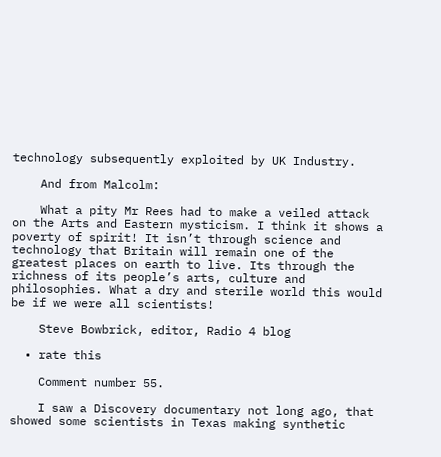technology subsequently exploited by UK Industry.

    And from Malcolm:

    What a pity Mr Rees had to make a veiled attack on the Arts and Eastern mysticism. I think it shows a poverty of spirit! It isn’t through science and technology that Britain will remain one of the greatest places on earth to live. Its through the richness of its people’s arts, culture and philosophies. What a dry and sterile world this would be if we were all scientists!

    Steve Bowbrick, editor, Radio 4 blog

  • rate this

    Comment number 55.

    I saw a Discovery documentary not long ago, that showed some scientists in Texas making synthetic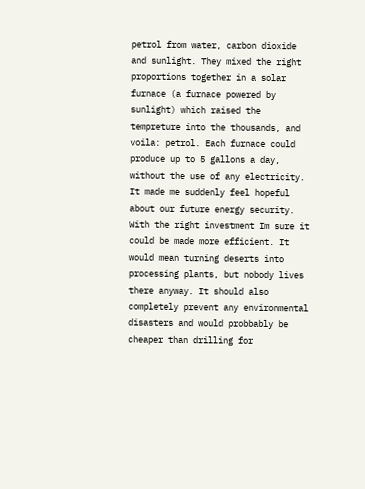petrol from water, carbon dioxide and sunlight. They mixed the right proportions together in a solar furnace (a furnace powered by sunlight) which raised the tempreture into the thousands, and voila: petrol. Each furnace could produce up to 5 gallons a day, without the use of any electricity. It made me suddenly feel hopeful about our future energy security. With the right investment Im sure it could be made more efficient. It would mean turning deserts into processing plants, but nobody lives there anyway. It should also completely prevent any environmental disasters and would probbably be cheaper than drilling for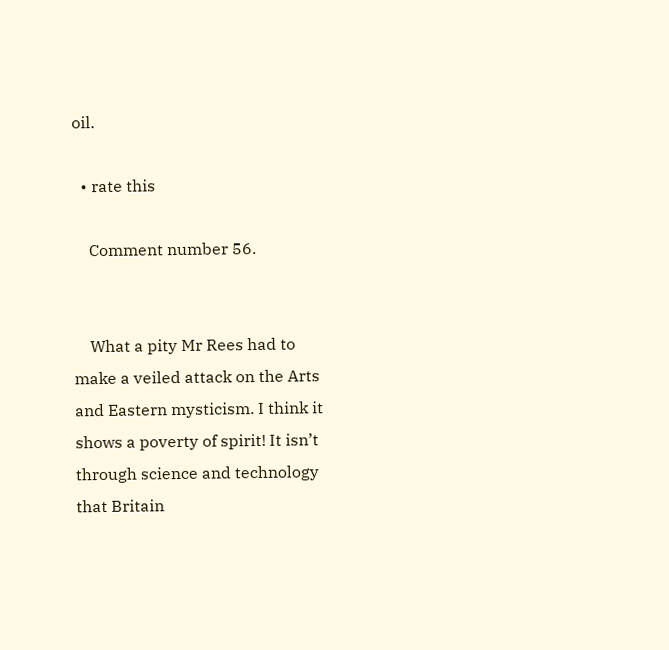oil.

  • rate this

    Comment number 56.


    What a pity Mr Rees had to make a veiled attack on the Arts and Eastern mysticism. I think it shows a poverty of spirit! It isn’t through science and technology that Britain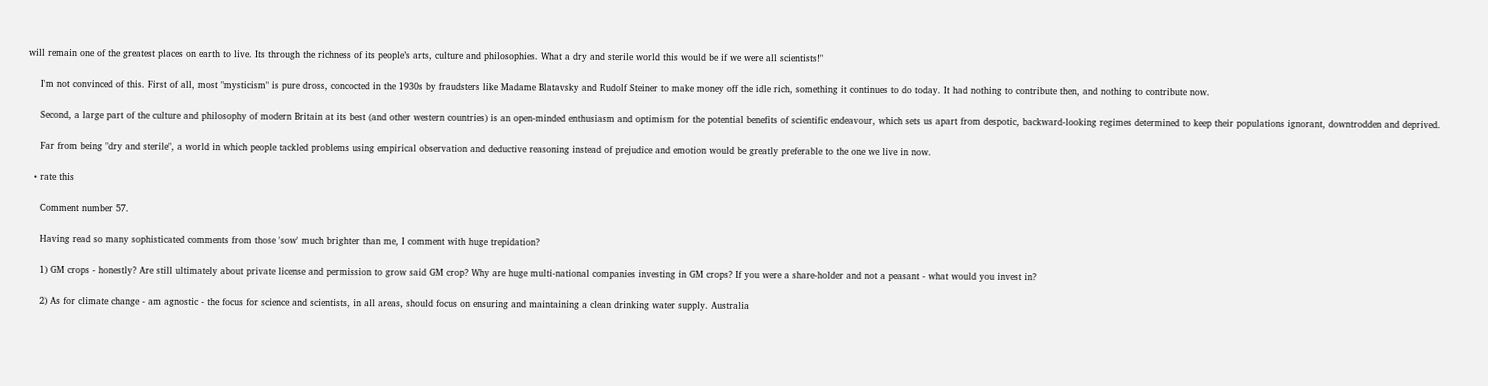will remain one of the greatest places on earth to live. Its through the richness of its people’s arts, culture and philosophies. What a dry and sterile world this would be if we were all scientists!"

    I'm not convinced of this. First of all, most "mysticism" is pure dross, concocted in the 1930s by fraudsters like Madame Blatavsky and Rudolf Steiner to make money off the idle rich, something it continues to do today. It had nothing to contribute then, and nothing to contribute now.

    Second, a large part of the culture and philosophy of modern Britain at its best (and other western countries) is an open-minded enthusiasm and optimism for the potential benefits of scientific endeavour, which sets us apart from despotic, backward-looking regimes determined to keep their populations ignorant, downtrodden and deprived.

    Far from being "dry and sterile", a world in which people tackled problems using empirical observation and deductive reasoning instead of prejudice and emotion would be greatly preferable to the one we live in now.

  • rate this

    Comment number 57.

    Having read so many sophisticated comments from those 'sow' much brighter than me, I comment with huge trepidation?

    1) GM crops - honestly? Are still ultimately about private license and permission to grow said GM crop? Why are huge multi-national companies investing in GM crops? If you were a share-holder and not a peasant - what would you invest in?

    2) As for climate change - am agnostic - the focus for science and scientists, in all areas, should focus on ensuring and maintaining a clean drinking water supply. Australia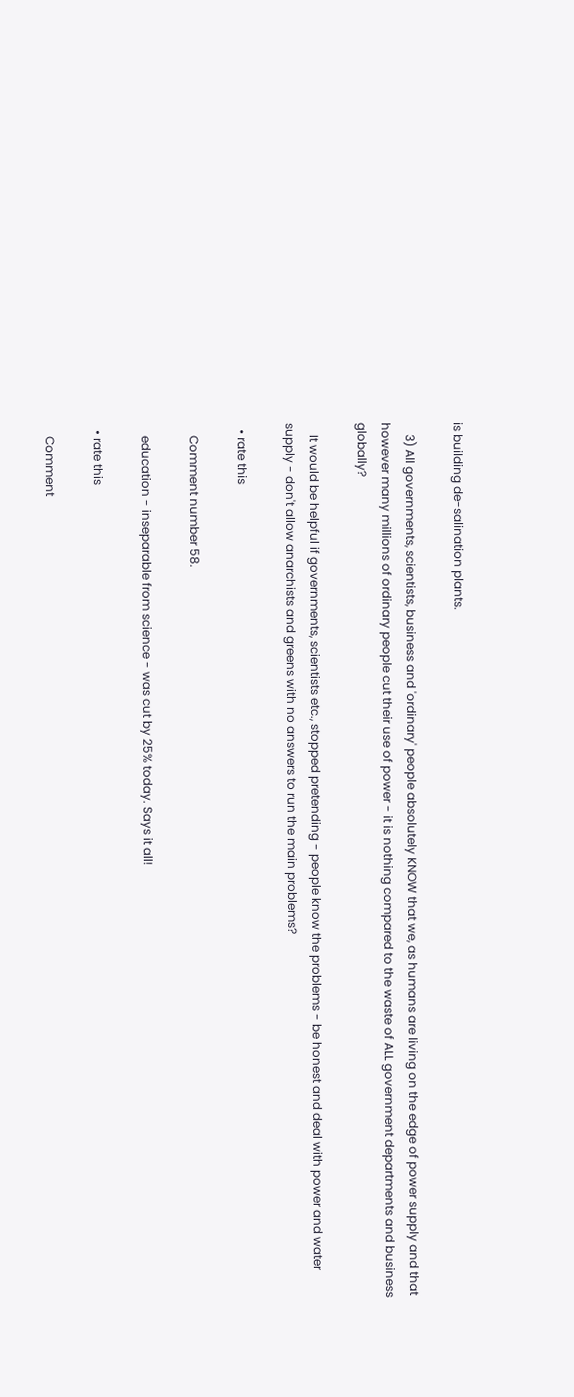is building de-salination plants.

    3) All governments, scientists, business and 'ordinary' people absolutely KNOW that we, as humans are living on the edge of power supply and that however many millions of ordinary people cut their use of power - it is nothing compared to the waste of ALL government departments and business globally?

    It would be helpful if governments, scientists etc., stopped pretending - people know the problems - be honest and deal with power and water supply - don't allow anarchists and greens with no answers to run the main problems?

  • rate this

    Comment number 58.

    education - inseparable from science - was cut by 25% today. Says it all!

  • rate this

    Comment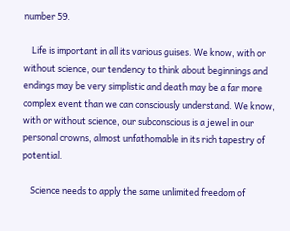number 59.

    Life is important in all its various guises. We know, with or without science, our tendency to think about beginnings and endings may be very simplistic and death may be a far more complex event than we can consciously understand. We know, with or without science, our subconscious is a jewel in our personal crowns, almost unfathomable in its rich tapestry of potential.

    Science needs to apply the same unlimited freedom of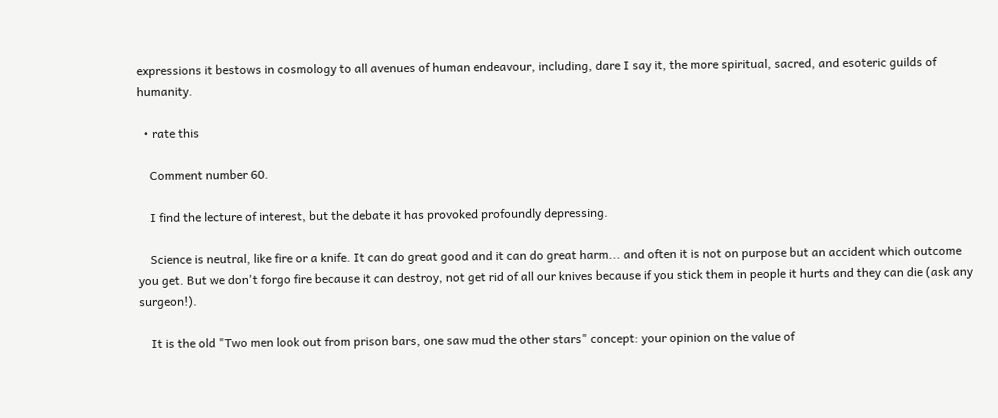expressions it bestows in cosmology to all avenues of human endeavour, including, dare I say it, the more spiritual, sacred, and esoteric guilds of humanity.

  • rate this

    Comment number 60.

    I find the lecture of interest, but the debate it has provoked profoundly depressing.

    Science is neutral, like fire or a knife. It can do great good and it can do great harm... and often it is not on purpose but an accident which outcome you get. But we don't forgo fire because it can destroy, not get rid of all our knives because if you stick them in people it hurts and they can die (ask any surgeon!).

    It is the old "Two men look out from prison bars, one saw mud the other stars" concept: your opinion on the value of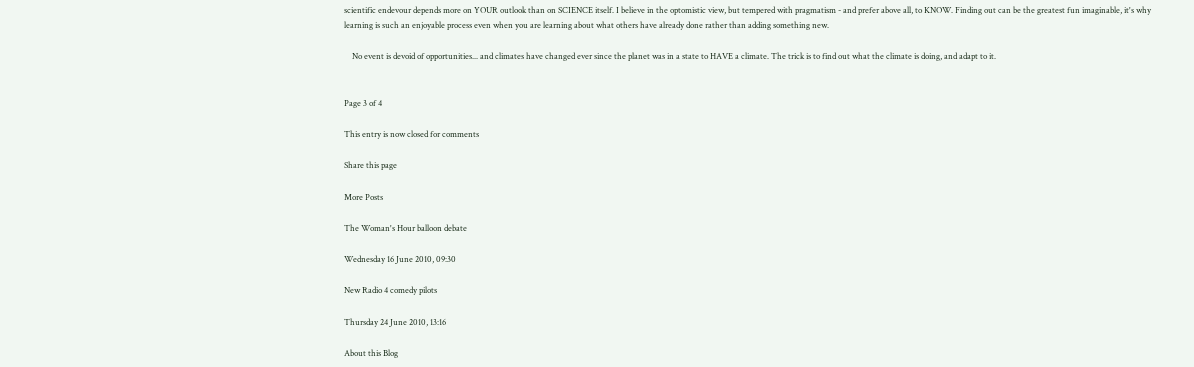scientific endevour depends more on YOUR outlook than on SCIENCE itself. I believe in the optomistic view, but tempered with pragmatism - and prefer above all, to KNOW. Finding out can be the greatest fun imaginable, it's why learning is such an enjoyable process even when you are learning about what others have already done rather than adding something new.

    No event is devoid of opportunities... and climates have changed ever since the planet was in a state to HAVE a climate. The trick is to find out what the climate is doing, and adapt to it.


Page 3 of 4

This entry is now closed for comments

Share this page

More Posts

The Woman's Hour balloon debate

Wednesday 16 June 2010, 09:30

New Radio 4 comedy pilots

Thursday 24 June 2010, 13:16

About this Blog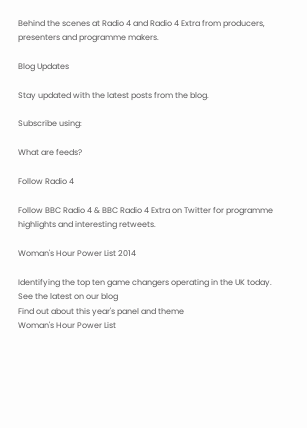Behind the scenes at Radio 4 and Radio 4 Extra from producers, presenters and programme makers.

Blog Updates

Stay updated with the latest posts from the blog.

Subscribe using:

What are feeds?

Follow Radio 4

Follow BBC Radio 4 & BBC Radio 4 Extra on Twitter for programme highlights and interesting retweets.

Woman's Hour Power List 2014

Identifying the top ten game changers operating in the UK today.
See the latest on our blog
Find out about this year's panel and theme
Woman's Hour Power List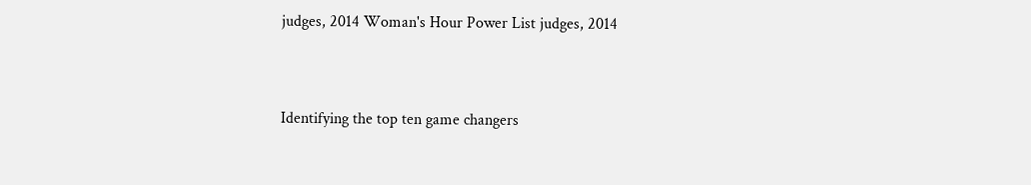judges, 2014 Woman's Hour Power List judges, 2014


Identifying the top ten game changers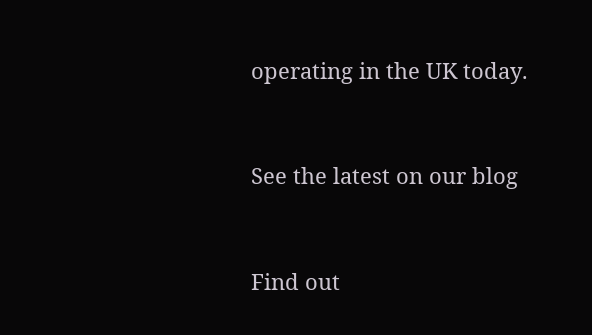operating in the UK today.


See the latest on our blog


Find out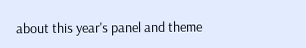about this year's panel and theme